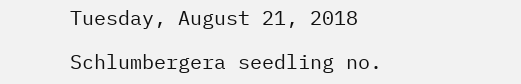Tuesday, August 21, 2018

Schlumbergera seedling no.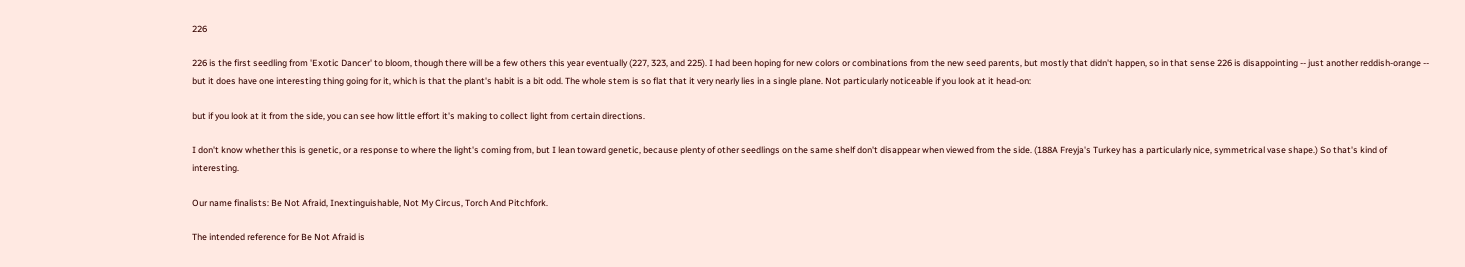226

226 is the first seedling from 'Exotic Dancer' to bloom, though there will be a few others this year eventually (227, 323, and 225). I had been hoping for new colors or combinations from the new seed parents, but mostly that didn't happen, so in that sense 226 is disappointing -- just another reddish-orange -- but it does have one interesting thing going for it, which is that the plant's habit is a bit odd. The whole stem is so flat that it very nearly lies in a single plane. Not particularly noticeable if you look at it head-on:

but if you look at it from the side, you can see how little effort it's making to collect light from certain directions.

I don't know whether this is genetic, or a response to where the light's coming from, but I lean toward genetic, because plenty of other seedlings on the same shelf don't disappear when viewed from the side. (188A Freyja's Turkey has a particularly nice, symmetrical vase shape.) So that's kind of interesting.

Our name finalists: Be Not Afraid, Inextinguishable, Not My Circus, Torch And Pitchfork.

The intended reference for Be Not Afraid is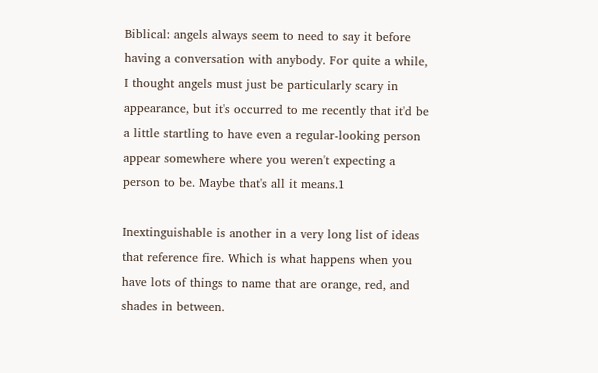Biblical: angels always seem to need to say it before having a conversation with anybody. For quite a while, I thought angels must just be particularly scary in appearance, but it's occurred to me recently that it'd be a little startling to have even a regular-looking person appear somewhere where you weren't expecting a person to be. Maybe that's all it means.1

Inextinguishable is another in a very long list of ideas that reference fire. Which is what happens when you have lots of things to name that are orange, red, and shades in between.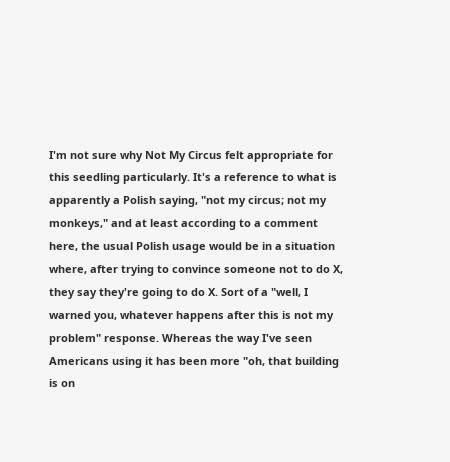I'm not sure why Not My Circus felt appropriate for this seedling particularly. It's a reference to what is apparently a Polish saying, "not my circus; not my monkeys," and at least according to a comment here, the usual Polish usage would be in a situation where, after trying to convince someone not to do X, they say they're going to do X. Sort of a "well, I warned you, whatever happens after this is not my problem" response. Whereas the way I've seen Americans using it has been more "oh, that building is on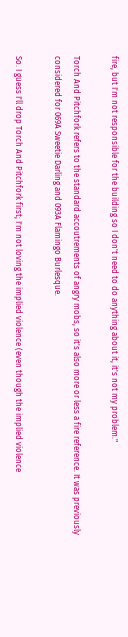fire, but I'm not responsible for the building so I don't need to do anything about it, it's not my problem."

Torch And Pitchfork refers to the standard accoutrements of angry mobs, so it's also more or less a fire reference. It was previously considered for 069A Sweetie Darling and 093A Flamingo Burlesque.

So. I guess I'll drop Torch And Pitchfork first; I'm not loving the implied violence (even though the implied violence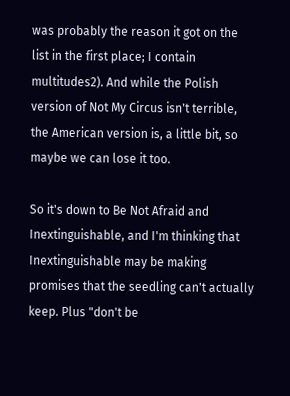was probably the reason it got on the list in the first place; I contain multitudes2). And while the Polish version of Not My Circus isn't terrible, the American version is, a little bit, so maybe we can lose it too.

So it's down to Be Not Afraid and Inextinguishable, and I'm thinking that Inextinguishable may be making promises that the seedling can't actually keep. Plus "don't be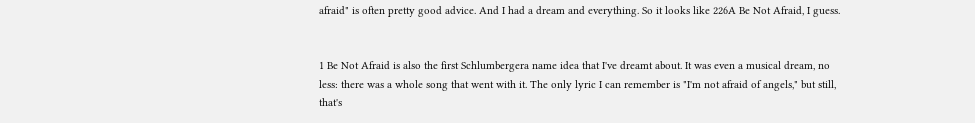afraid" is often pretty good advice. And I had a dream and everything. So it looks like 226A Be Not Afraid, I guess.


1 Be Not Afraid is also the first Schlumbergera name idea that I've dreamt about. It was even a musical dream, no less: there was a whole song that went with it. The only lyric I can remember is "I'm not afraid of angels," but still, that's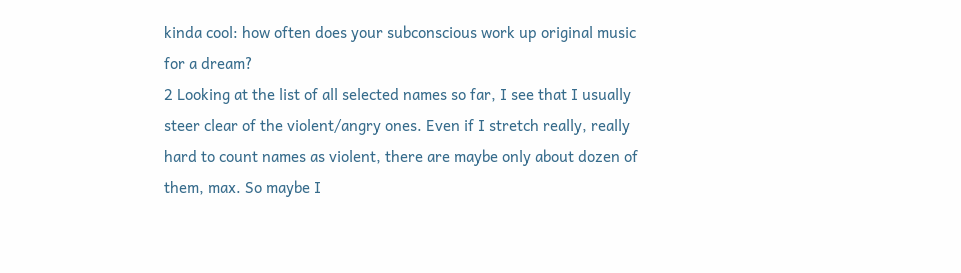kinda cool: how often does your subconscious work up original music for a dream?
2 Looking at the list of all selected names so far, I see that I usually steer clear of the violent/angry ones. Even if I stretch really, really hard to count names as violent, there are maybe only about dozen of them, max. So maybe I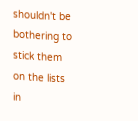shouldn't be bothering to stick them on the lists in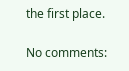the first place.

No comments: